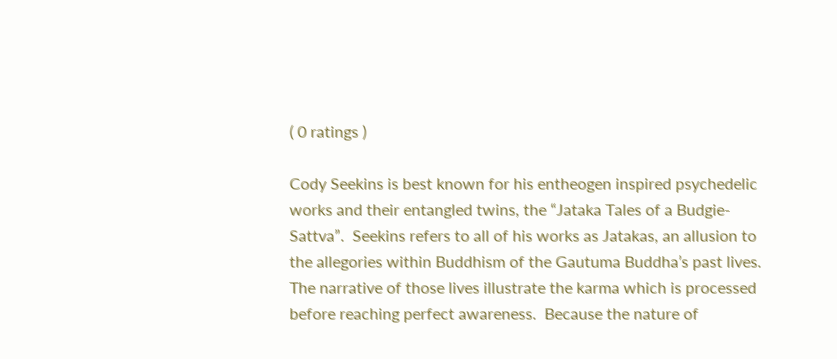( 0 ratings )

Cody Seekins is best known for his entheogen inspired psychedelic works and their entangled twins, the “Jataka Tales of a Budgie-Sattva”.  Seekins refers to all of his works as Jatakas, an allusion to the allegories within Buddhism of the Gautuma Buddha’s past lives.  The narrative of those lives illustrate the karma which is processed before reaching perfect awareness.  Because the nature of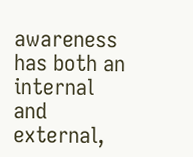awareness has both an internal and external,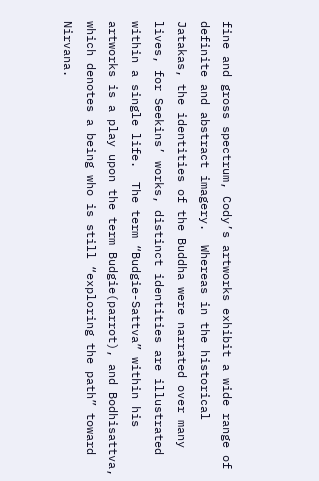fine and gross spectrum, Cody’s artworks exhibit a wide range of definite and abstract imagery.  Whereas in the historical Jatakas, the identities of the Buddha were narrated over many lives, for Seekins’ works, distinct identities are illustrated within a single life.  The term “Budgie-Sattva” within his artworks is a play upon the term Budgie(parrot), and Bodhisattva, which denotes a being who is still “exploring the path” toward Nirvana.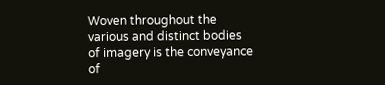Woven throughout the various and distinct bodies of imagery is the conveyance of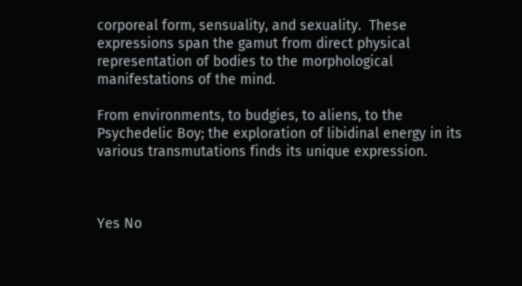corporeal form, sensuality, and sexuality.  These expressions span the gamut from direct physical representation of bodies to the morphological manifestations of the mind.

From environments, to budgies, to aliens, to the Psychedelic Boy; the exploration of libidinal energy in its various transmutations finds its unique expression.



Yes No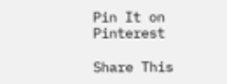Pin It on Pinterest

Share This